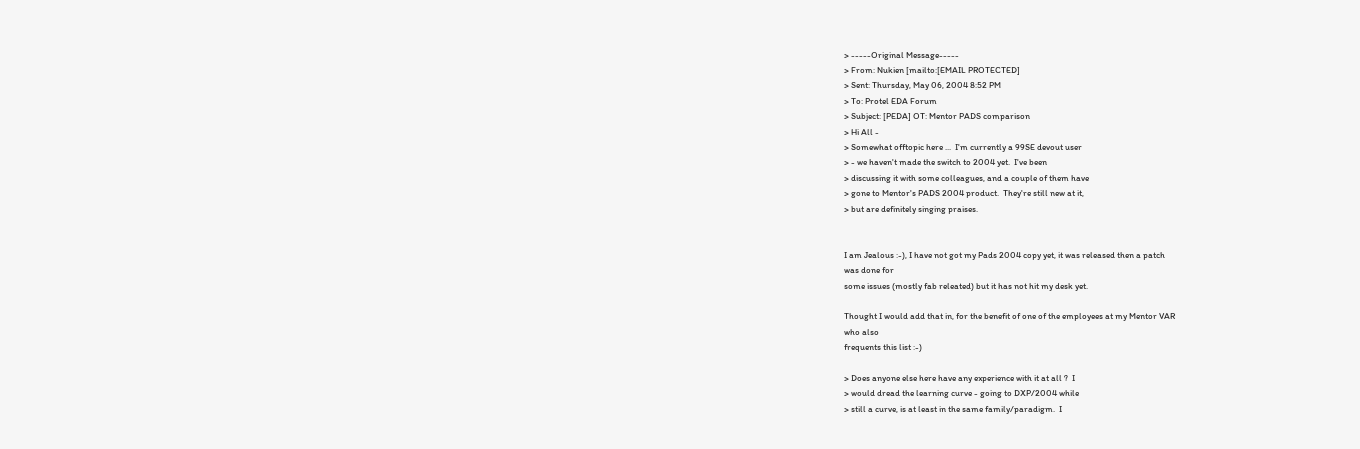> -----Original Message-----
> From: Nukien [mailto:[EMAIL PROTECTED]
> Sent: Thursday, May 06, 2004 8:52 PM
> To: Protel EDA Forum
> Subject: [PEDA] OT: Mentor PADS comparison
> Hi All -
> Somewhat offtopic here ...  I'm currently a 99SE devout user
> - we haven't made the switch to 2004 yet.  I've been
> discussing it with some colleagues, and a couple of them have
> gone to Mentor's PADS 2004 product.  They're still new at it,
> but are definitely singing praises.


I am Jealous :-), I have not got my Pads 2004 copy yet, it was released then a patch
was done for
some issues (mostly fab releated) but it has not hit my desk yet.

Thought I would add that in, for the benefit of one of the employees at my Mentor VAR
who also
frequents this list :-)

> Does anyone else here have any experience with it at all ?  I
> would dread the learning curve - going to DXP/2004 while
> still a curve, is at least in the same family/paradigm.  I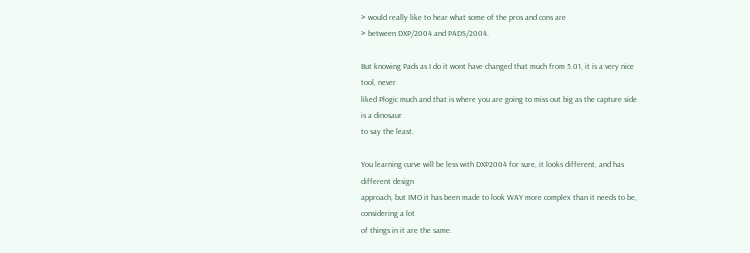> would really like to hear what some of the pros and cons are
> between DXP/2004 and PADS/2004.

But knowing Pads as I do it wont have changed that much from 5.01, it is a very nice
tool, never
liked Plogic much and that is where you are going to miss out big as the capture side
is a dinosaur
to say the least.

You learning curve will be less with DXP2004 for sure, it looks different, and has
different design
approach, but IMO it has been made to look WAY more complex than it needs to be,
considering a lot
of things in it are the same.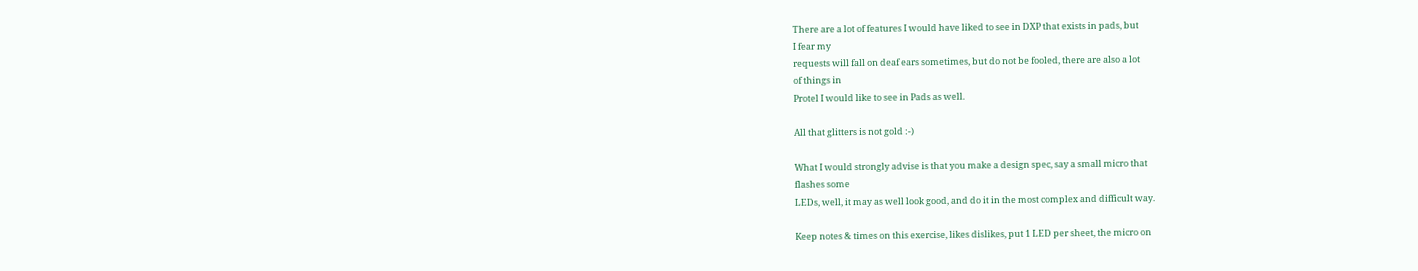There are a lot of features I would have liked to see in DXP that exists in pads, but
I fear my
requests will fall on deaf ears sometimes, but do not be fooled, there are also a lot
of things in
Protel I would like to see in Pads as well.

All that glitters is not gold :-)

What I would strongly advise is that you make a design spec, say a small micro that
flashes some
LEDs, well, it may as well look good, and do it in the most complex and difficult way.

Keep notes & times on this exercise, likes dislikes, put 1 LED per sheet, the micro on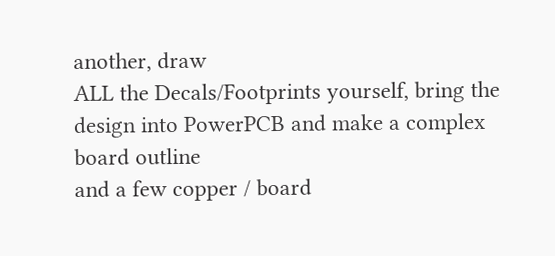another, draw
ALL the Decals/Footprints yourself, bring the design into PowerPCB and make a complex
board outline
and a few copper / board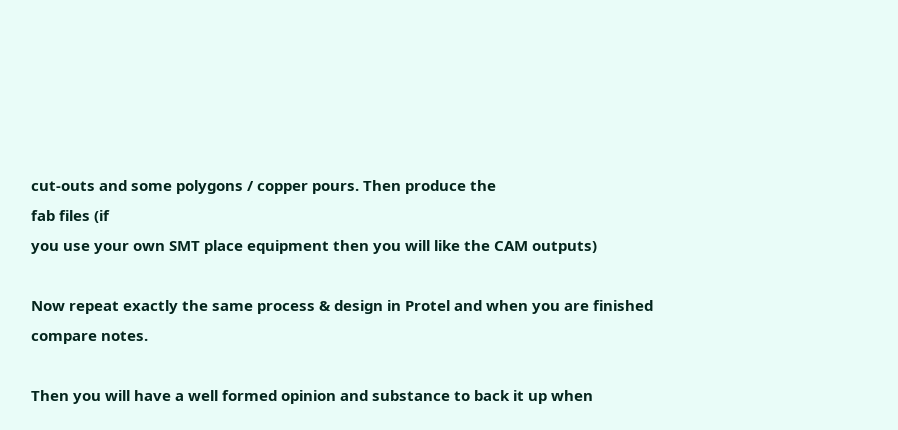cut-outs and some polygons / copper pours. Then produce the
fab files (if
you use your own SMT place equipment then you will like the CAM outputs)

Now repeat exactly the same process & design in Protel and when you are finished
compare notes.

Then you will have a well formed opinion and substance to back it up when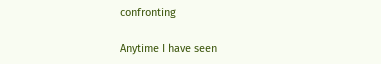confronting

Anytime I have seen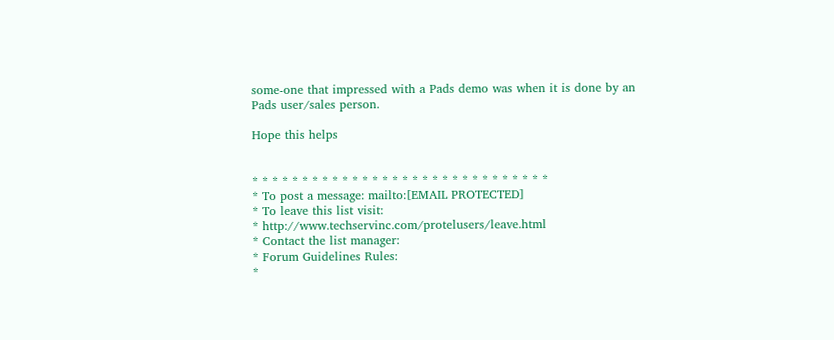some-one that impressed with a Pads demo was when it is done by an
Pads user/sales person.

Hope this helps


* * * * * * * * * * * * * * * * * * * * * * * * * * * * * *
* To post a message: mailto:[EMAIL PROTECTED]
* To leave this list visit:
* http://www.techservinc.com/protelusers/leave.html
* Contact the list manager:
* Forum Guidelines Rules:
*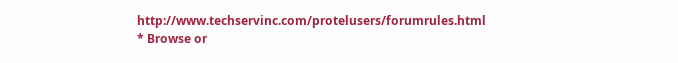http://www.techservinc.com/protelusers/forumrules.html
* Browse or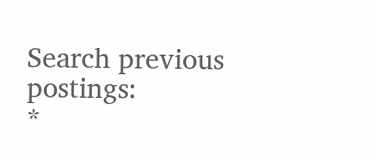Search previous postings:
*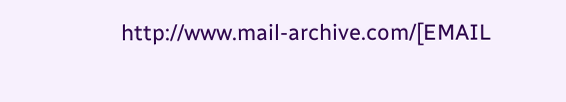http://www.mail-archive.com/[EMAIL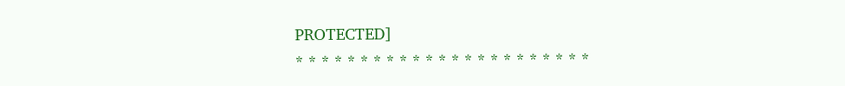PROTECTED]
* * * * * * * * * * * * * * * * * * * * * * *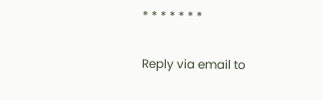* * * * * * *

Reply via email to